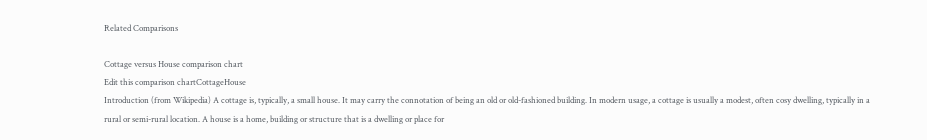Related Comparisons

Cottage versus House comparison chart
Edit this comparison chartCottageHouse
Introduction (from Wikipedia) A cottage is, typically, a small house. It may carry the connotation of being an old or old-fashioned building. In modern usage, a cottage is usually a modest, often cosy dwelling, typically in a rural or semi-rural location. A house is a home, building or structure that is a dwelling or place for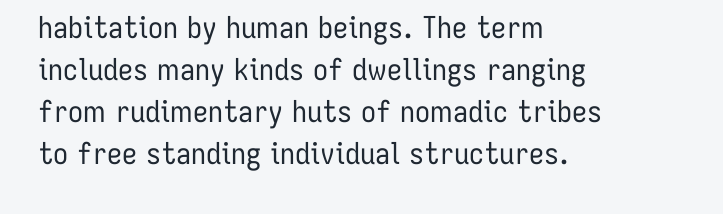habitation by human beings. The term includes many kinds of dwellings ranging from rudimentary huts of nomadic tribes to free standing individual structures.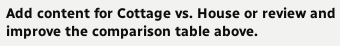Add content for Cottage vs. House or review and improve the comparison table above.